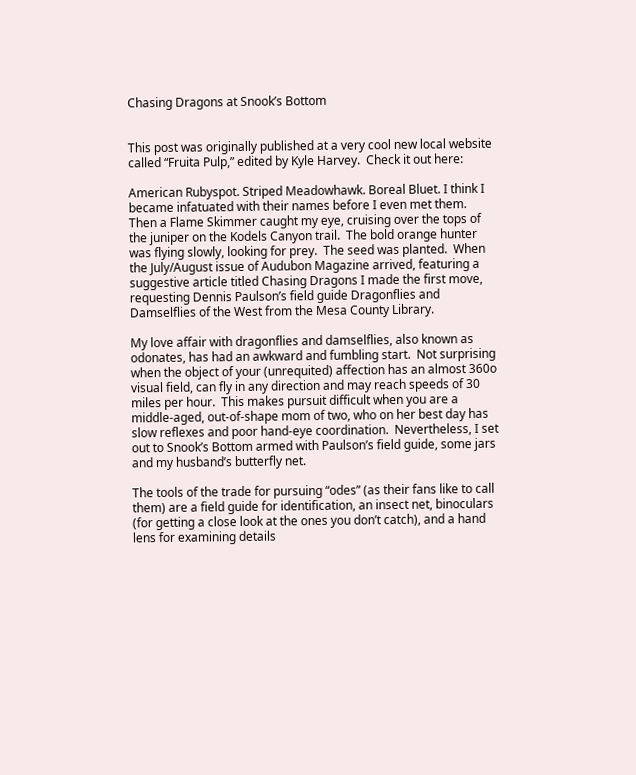Chasing Dragons at Snook’s Bottom


This post was originally published at a very cool new local website called “Fruita Pulp,” edited by Kyle Harvey.  Check it out here:

American Rubyspot. Striped Meadowhawk. Boreal Bluet. I think I became infatuated with their names before I even met them.  Then a Flame Skimmer caught my eye, cruising over the tops of the juniper on the Kodels Canyon trail.  The bold orange hunter was flying slowly, looking for prey.  The seed was planted.  When the July/August issue of Audubon Magazine arrived, featuring a suggestive article titled Chasing Dragons I made the first move, requesting Dennis Paulson’s field guide Dragonflies and Damselflies of the West from the Mesa County Library.

My love affair with dragonflies and damselflies, also known as odonates, has had an awkward and fumbling start.  Not surprising when the object of your (unrequited) affection has an almost 360o visual field, can fly in any direction and may reach speeds of 30 miles per hour.  This makes pursuit difficult when you are a middle-aged, out-of-shape mom of two, who on her best day has slow reflexes and poor hand-eye coordination.  Nevertheless, I set out to Snook’s Bottom armed with Paulson’s field guide, some jars and my husband’s butterfly net.

The tools of the trade for pursuing “odes” (as their fans like to call them) are a field guide for identification, an insect net, binoculars (for getting a close look at the ones you don’t catch), and a hand lens for examining details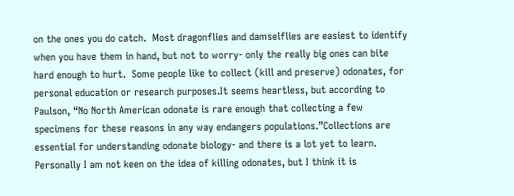on the ones you do catch.  Most dragonflies and damselflies are easiest to identify when you have them in hand, but not to worry- only the really big ones can bite hard enough to hurt.  Some people like to collect (kill and preserve) odonates, for personal education or research purposes.It seems heartless, but according to Paulson, “No North American odonate is rare enough that collecting a few specimens for these reasons in any way endangers populations.”Collections are essential for understanding odonate biology- and there is a lot yet to learn.  Personally I am not keen on the idea of killing odonates, but I think it is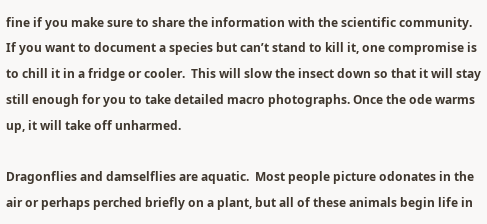fine if you make sure to share the information with the scientific community.  If you want to document a species but can’t stand to kill it, one compromise is to chill it in a fridge or cooler.  This will slow the insect down so that it will stay still enough for you to take detailed macro photographs. Once the ode warms up, it will take off unharmed.

Dragonflies and damselflies are aquatic.  Most people picture odonates in the air or perhaps perched briefly on a plant, but all of these animals begin life in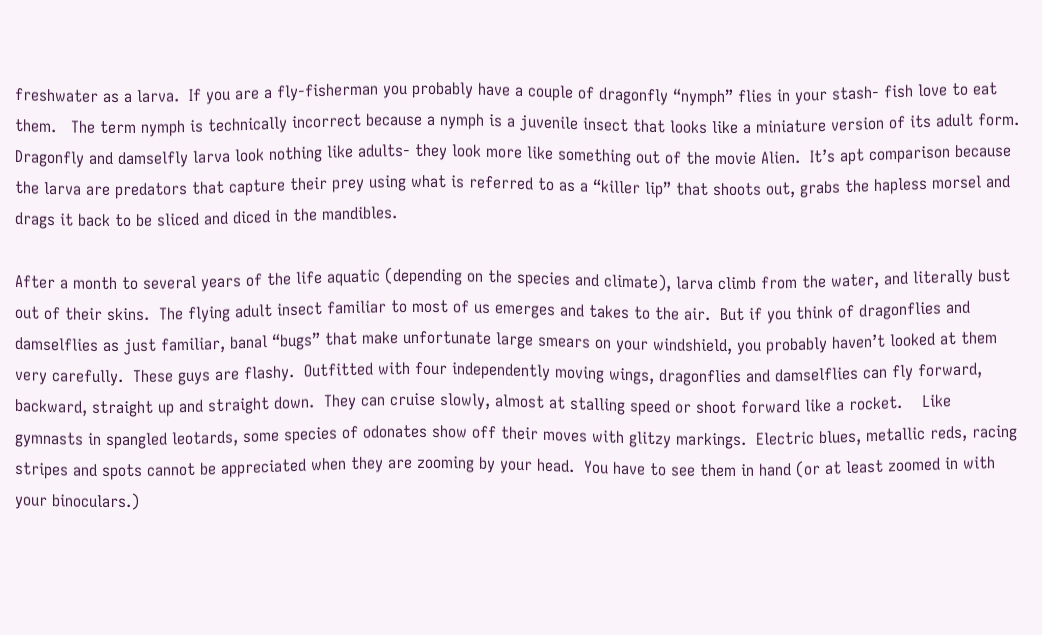freshwater as a larva.  If you are a fly-fisherman you probably have a couple of dragonfly “nymph” flies in your stash- fish love to eat them.   The term nymph is technically incorrect because a nymph is a juvenile insect that looks like a miniature version of its adult form.  Dragonfly and damselfly larva look nothing like adults- they look more like something out of the movie Alien.  It’s apt comparison because the larva are predators that capture their prey using what is referred to as a “killer lip” that shoots out, grabs the hapless morsel and drags it back to be sliced and diced in the mandibles.

After a month to several years of the life aquatic (depending on the species and climate), larva climb from the water, and literally bust out of their skins.  The flying adult insect familiar to most of us emerges and takes to the air.  But if you think of dragonflies and damselflies as just familiar, banal “bugs” that make unfortunate large smears on your windshield, you probably haven’t looked at them very carefully.  These guys are flashy.  Outfitted with four independently moving wings, dragonflies and damselflies can fly forward, backward, straight up and straight down.  They can cruise slowly, almost at stalling speed or shoot forward like a rocket.    Like gymnasts in spangled leotards, some species of odonates show off their moves with glitzy markings.  Electric blues, metallic reds, racing stripes and spots cannot be appreciated when they are zooming by your head.  You have to see them in hand (or at least zoomed in with your binoculars.)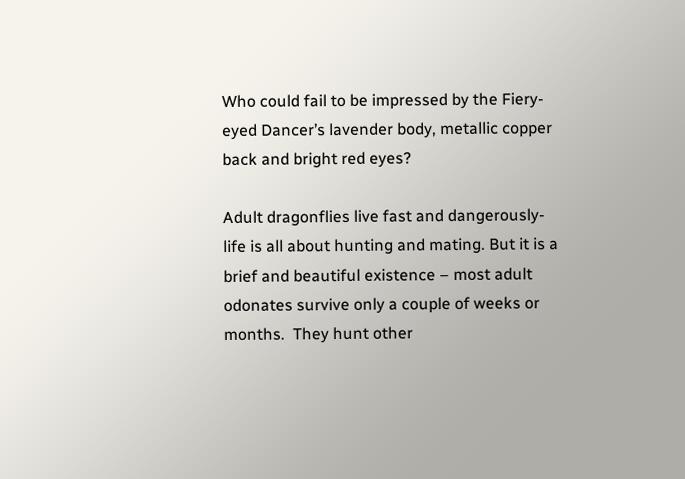Who could fail to be impressed by the Fiery-eyed Dancer’s lavender body, metallic copper back and bright red eyes?

Adult dragonflies live fast and dangerously- life is all about hunting and mating. But it is a brief and beautiful existence – most adult odonates survive only a couple of weeks or months.  They hunt other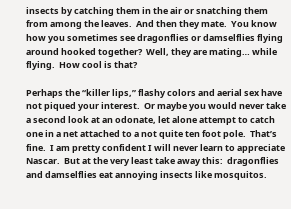insects by catching them in the air or snatching them from among the leaves.  And then they mate.  You know how you sometimes see dragonflies or damselflies flying around hooked together?  Well, they are mating… while flying.  How cool is that?

Perhaps the “killer lips,” flashy colors and aerial sex have not piqued your interest.  Or maybe you would never take a second look at an odonate, let alone attempt to catch one in a net attached to a not quite ten foot pole.  That’s fine.  I am pretty confident I will never learn to appreciate Nascar.  But at the very least take away this:  dragonflies and damselflies eat annoying insects like mosquitos.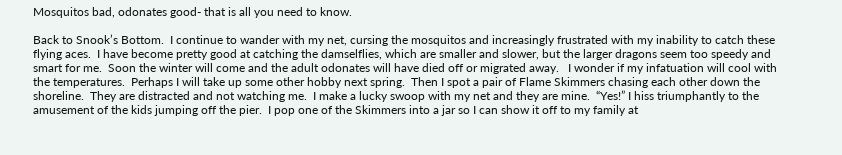Mosquitos bad, odonates good- that is all you need to know.

Back to Snook’s Bottom.  I continue to wander with my net, cursing the mosquitos and increasingly frustrated with my inability to catch these flying aces.  I have become pretty good at catching the damselflies, which are smaller and slower, but the larger dragons seem too speedy and smart for me.  Soon the winter will come and the adult odonates will have died off or migrated away.   I wonder if my infatuation will cool with the temperatures.  Perhaps I will take up some other hobby next spring.  Then I spot a pair of Flame Skimmers chasing each other down the shoreline.  They are distracted and not watching me.  I make a lucky swoop with my net and they are mine.  “Yes!” I hiss triumphantly to the amusement of the kids jumping off the pier.  I pop one of the Skimmers into a jar so I can show it off to my family at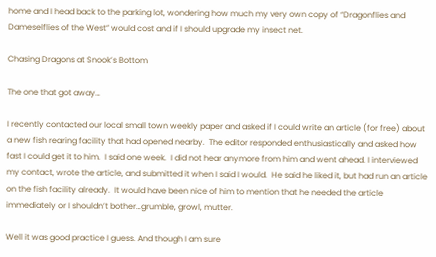home and I head back to the parking lot, wondering how much my very own copy of “Dragonflies and Dameselflies of the West” would cost and if I should upgrade my insect net.

Chasing Dragons at Snook’s Bottom

The one that got away…

I recently contacted our local small town weekly paper and asked if I could write an article (for free) about a new fish rearing facility that had opened nearby.  The editor responded enthusiastically and asked how fast I could get it to him.  I said one week.  I did not hear anymore from him and went ahead. I interviewed my contact, wrote the article, and submitted it when I said I would.  He said he liked it, but had run an article on the fish facility already.  It would have been nice of him to mention that he needed the article immediately or I shouldn’t bother…grumble, growl, mutter.

Well it was good practice I guess. And though I am sure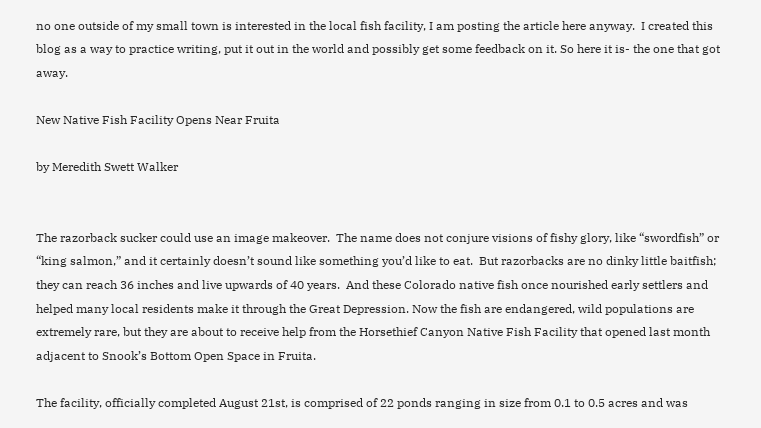no one outside of my small town is interested in the local fish facility, I am posting the article here anyway.  I created this blog as a way to practice writing, put it out in the world and possibly get some feedback on it. So here it is- the one that got away.

New Native Fish Facility Opens Near Fruita

by Meredith Swett Walker


The razorback sucker could use an image makeover.  The name does not conjure visions of fishy glory, like “swordfish” or “king salmon,” and it certainly doesn’t sound like something you’d like to eat.  But razorbacks are no dinky little baitfish; they can reach 36 inches and live upwards of 40 years.  And these Colorado native fish once nourished early settlers and helped many local residents make it through the Great Depression. Now the fish are endangered, wild populations are extremely rare, but they are about to receive help from the Horsethief Canyon Native Fish Facility that opened last month adjacent to Snook’s Bottom Open Space in Fruita.

The facility, officially completed August 21st, is comprised of 22 ponds ranging in size from 0.1 to 0.5 acres and was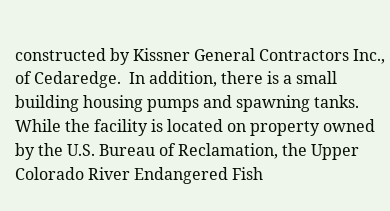constructed by Kissner General Contractors Inc., of Cedaredge.  In addition, there is a small building housing pumps and spawning tanks.  While the facility is located on property owned by the U.S. Bureau of Reclamation, the Upper Colorado River Endangered Fish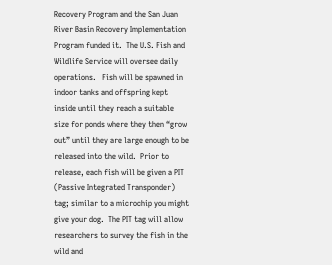Recovery Program and the San Juan River Basin Recovery Implementation Program funded it.  The U.S. Fish and Wildlife Service will oversee daily operations.   Fish will be spawned in indoor tanks and offspring kept inside until they reach a suitable size for ponds where they then “grow out” until they are large enough to be released into the wild.  Prior to release, each fish will be given a PIT (Passive Integrated Transponder) tag; similar to a microchip you might give your dog.  The PIT tag will allow researchers to survey the fish in the wild and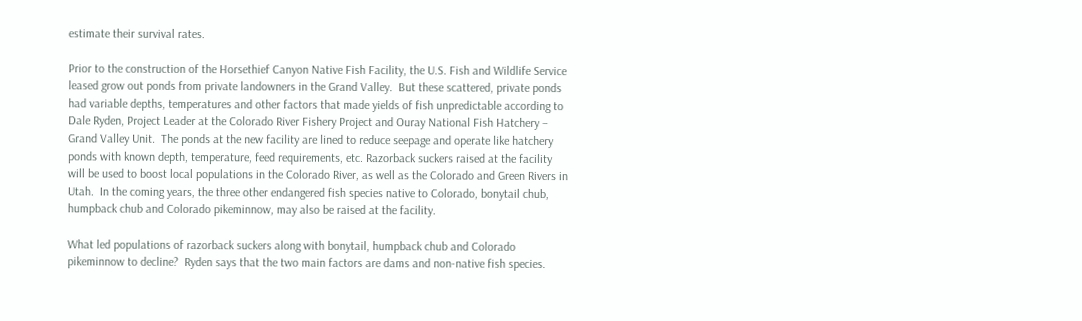estimate their survival rates.

Prior to the construction of the Horsethief Canyon Native Fish Facility, the U.S. Fish and Wildlife Service leased grow out ponds from private landowners in the Grand Valley.  But these scattered, private ponds had variable depths, temperatures and other factors that made yields of fish unpredictable according to Dale Ryden, Project Leader at the Colorado River Fishery Project and Ouray National Fish Hatchery – Grand Valley Unit.  The ponds at the new facility are lined to reduce seepage and operate like hatchery ponds with known depth, temperature, feed requirements, etc. Razorback suckers raised at the facility will be used to boost local populations in the Colorado River, as well as the Colorado and Green Rivers in Utah.  In the coming years, the three other endangered fish species native to Colorado, bonytail chub, humpback chub and Colorado pikeminnow, may also be raised at the facility.

What led populations of razorback suckers along with bonytail, humpback chub and Colorado pikeminnow to decline?  Ryden says that the two main factors are dams and non-native fish species.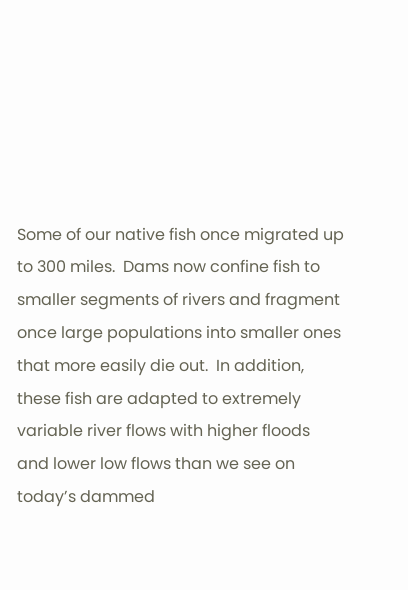Some of our native fish once migrated up to 300 miles.  Dams now confine fish to smaller segments of rivers and fragment once large populations into smaller ones that more easily die out.  In addition, these fish are adapted to extremely variable river flows with higher floods and lower low flows than we see on today’s dammed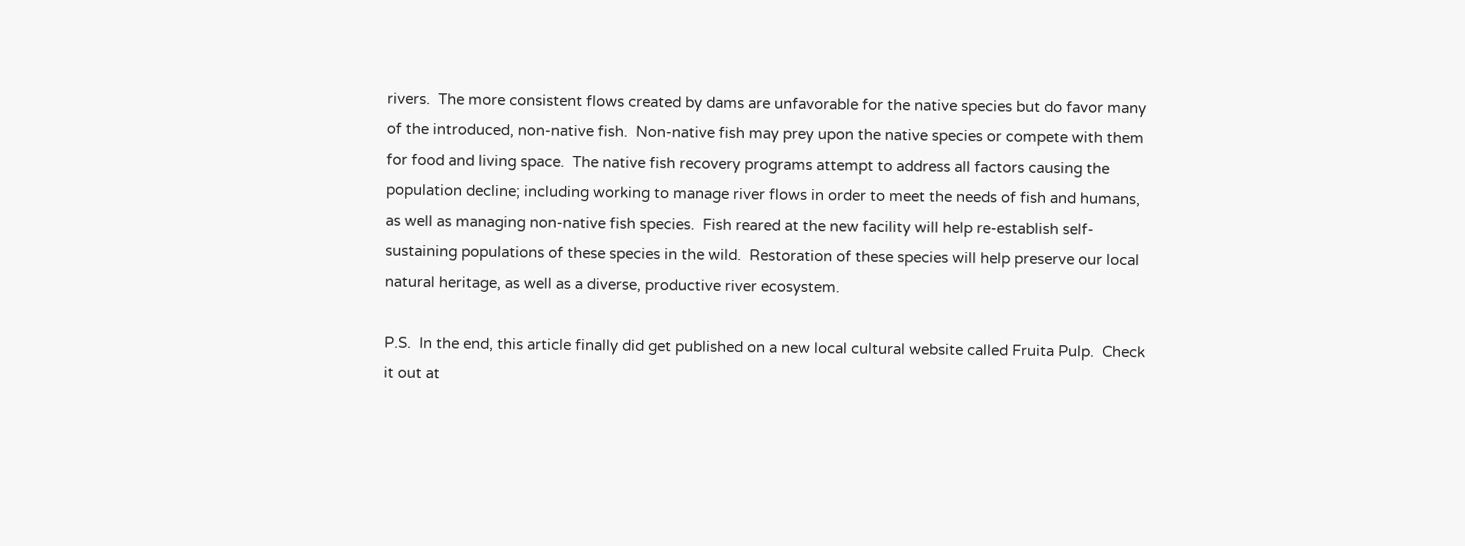rivers.  The more consistent flows created by dams are unfavorable for the native species but do favor many of the introduced, non-native fish.  Non-native fish may prey upon the native species or compete with them for food and living space.  The native fish recovery programs attempt to address all factors causing the population decline; including working to manage river flows in order to meet the needs of fish and humans, as well as managing non-native fish species.  Fish reared at the new facility will help re-establish self-sustaining populations of these species in the wild.  Restoration of these species will help preserve our local natural heritage, as well as a diverse, productive river ecosystem.

P.S.  In the end, this article finally did get published on a new local cultural website called Fruita Pulp.  Check it out at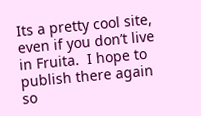Its a pretty cool site, even if you don’t live in Fruita.  I hope to publish there again so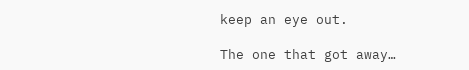keep an eye out.

The one that got away…